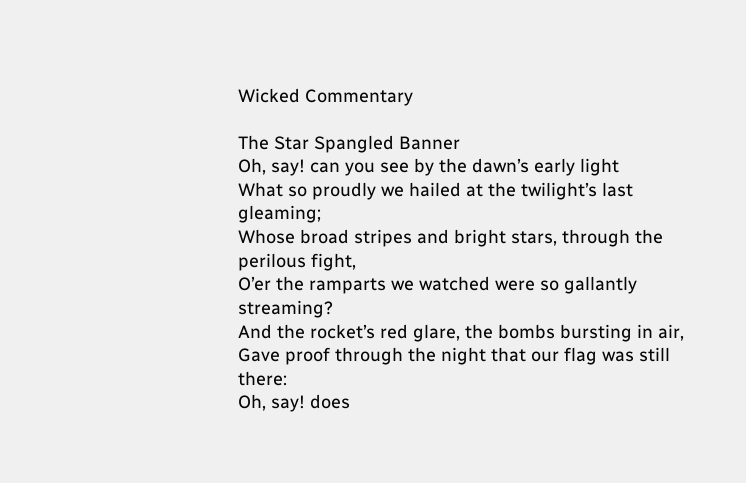Wicked Commentary

The Star Spangled Banner
Oh, say! can you see by the dawn’s early light
What so proudly we hailed at the twilight’s last gleaming;
Whose broad stripes and bright stars, through the perilous fight,
O’er the ramparts we watched were so gallantly streaming?
And the rocket’s red glare, the bombs bursting in air,
Gave proof through the night that our flag was still there:
Oh, say! does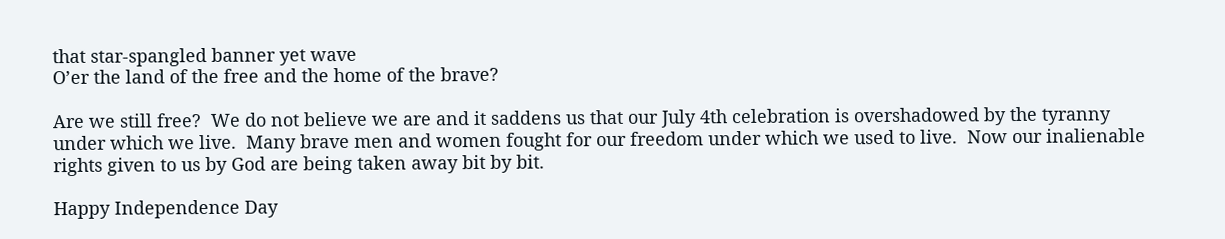that star-spangled banner yet wave
O’er the land of the free and the home of the brave?

Are we still free?  We do not believe we are and it saddens us that our July 4th celebration is overshadowed by the tyranny under which we live.  Many brave men and women fought for our freedom under which we used to live.  Now our inalienable rights given to us by God are being taken away bit by bit.

Happy Independence Day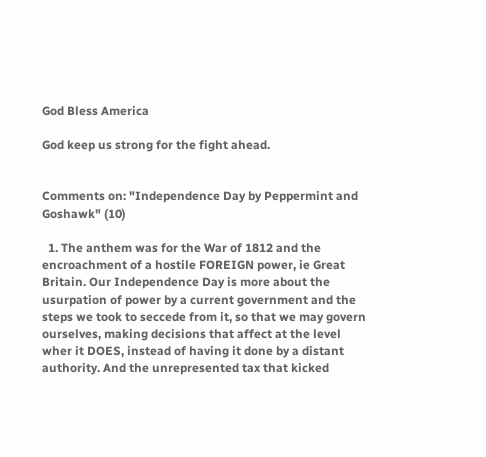God Bless America

God keep us strong for the fight ahead.


Comments on: "Independence Day by Peppermint and Goshawk" (10)

  1. The anthem was for the War of 1812 and the encroachment of a hostile FOREIGN power, ie Great Britain. Our Independence Day is more about the usurpation of power by a current government and the steps we took to seccede from it, so that we may govern ourselves, making decisions that affect at the level wher it DOES, instead of having it done by a distant authority. And the unrepresented tax that kicked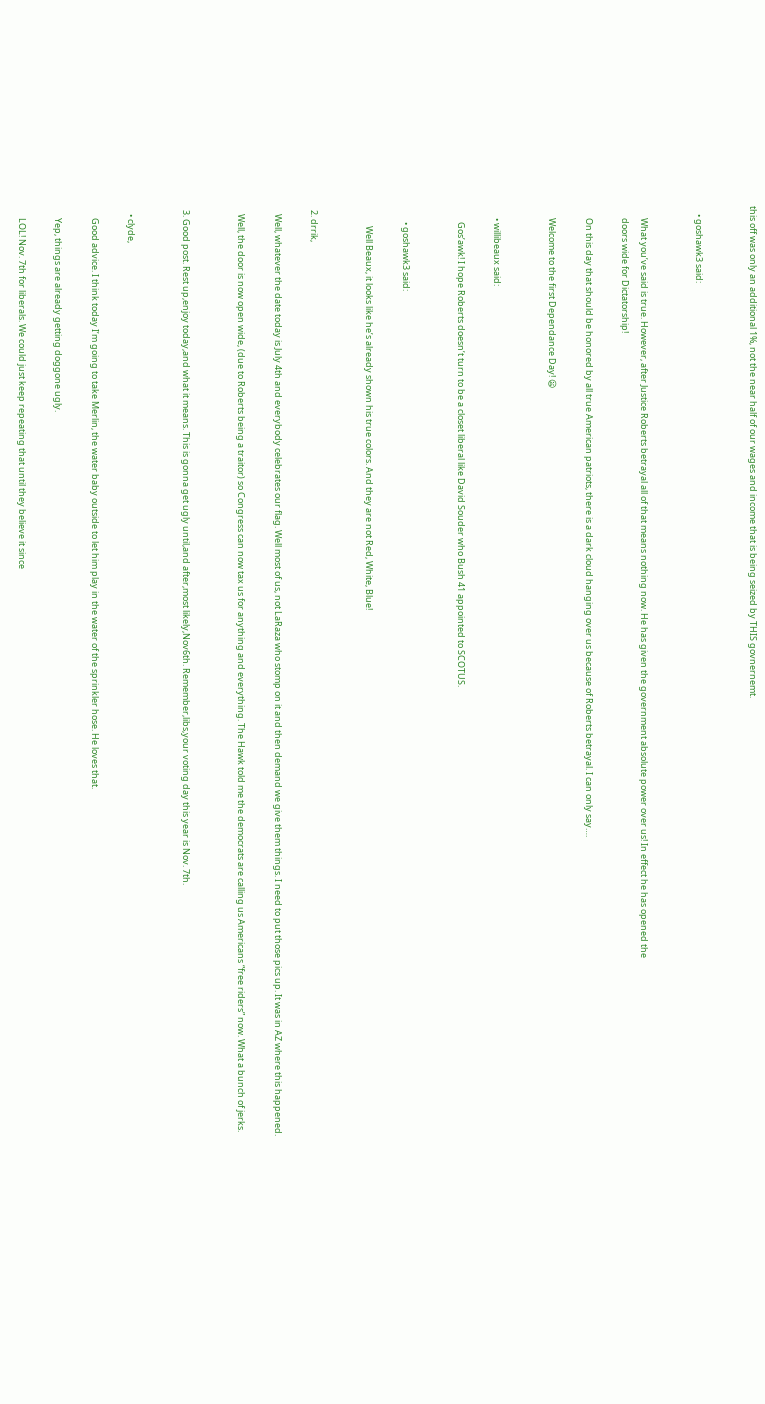this off was only an additional 1%, not the near half of our wages and income that is being seized by THIS govnernemt.


    • goshawk3 said:


      What you’ve said is true. However, after Justice Roberts betrayal all of that means nothing now. He has given the government absolute power over us! In effect he has opened the
      doors wide for Dictatorship!

      On this day that should be honored by all true American patriots, there is a dark cloud hanging over us because of Roberts betrayal. I can only say….

      Welcome to the first Dependance Day! 😦


      • willibeaux said:

        Gos’awk! I hope Roberts doesn’t turn to be a closet liberal like David Souder who Bush 41 appointed to SCOTUS.


        • goshawk3 said:

          Well Beaux, it looks like he’s already shown his true colors. And they are not Red, White, Blue!


  2. drrik,

    Well, whatever the date today is July 4th and everybody celebrates our flag. Well most of us, not LaRaza who stomp on it and then demand we give them things. I need to put those pics up. It was in AZ where this happened.

    Well, the door is now open wide, (due to Roberts being a traitor) so Congress can now tax us for anything and everything. The Hawk told me the democrats are calling us Americans “free riders” now. What a bunch of jerks.


  3. Good post. Rest up,enjoy today,and what it means. This is gonna get ugly until,and after,most likely,Nov6th. Remember,libs,your voting day this year is Nov. 7th.


    • clyde,

      Good advice. I think today I’m going to take Merlin, the water baby outside to let him play in the water of the sprinkler hose. He loves that.

      Yep, things are already getting doggone ugly.

      LOL! Nov. 7th for liberals. We could just keep repeating that until they believe it since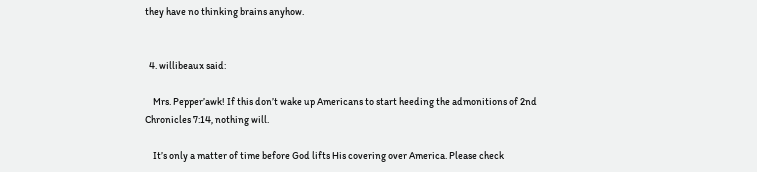they have no thinking brains anyhow.


  4. willibeaux said:

    Mrs. Pepper’awk! If this don’t wake up Americans to start heeding the admonitions of 2nd Chronicles 7:14, nothing will.

    It’s only a matter of time before God lifts His covering over America. Please check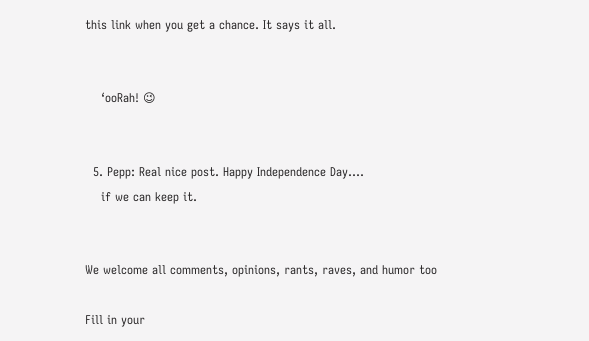this link when you get a chance. It says it all.


    ‘ooRah! 😉


  5. Pepp: Real nice post. Happy Independence Day….
    if we can keep it.


We welcome all comments, opinions, rants, raves, and humor too

Fill in your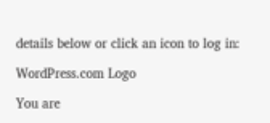details below or click an icon to log in:

WordPress.com Logo

You are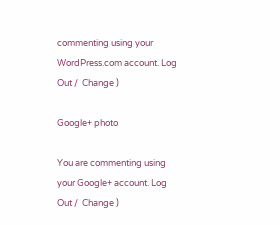commenting using your WordPress.com account. Log Out /  Change )

Google+ photo

You are commenting using your Google+ account. Log Out /  Change )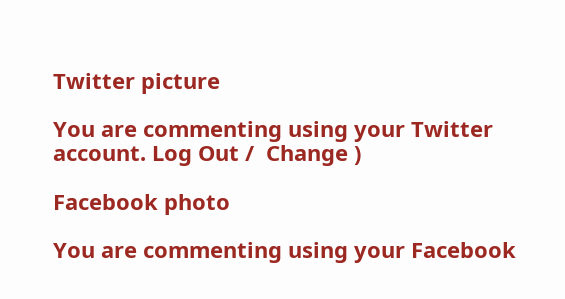Twitter picture

You are commenting using your Twitter account. Log Out /  Change )

Facebook photo

You are commenting using your Facebook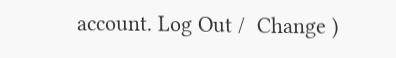account. Log Out /  Change )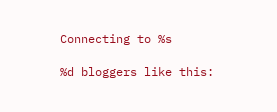Connecting to %s

%d bloggers like this: